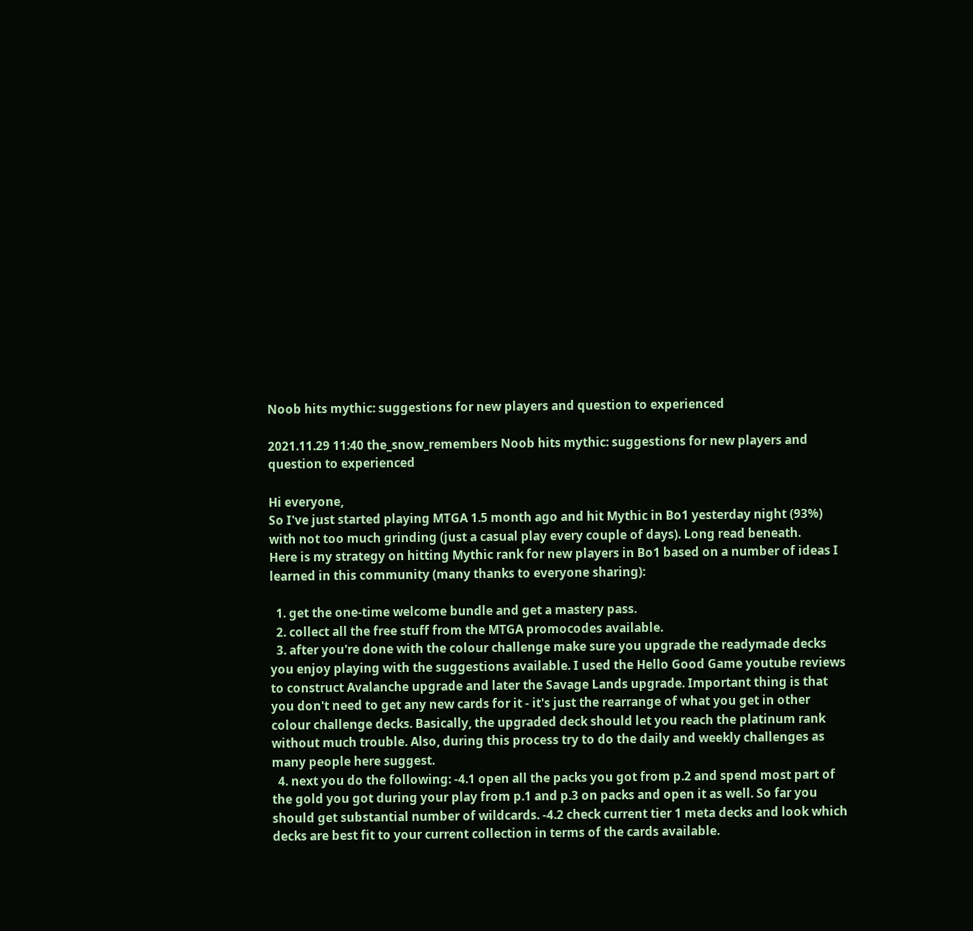Noob hits mythic: suggestions for new players and question to experienced

2021.11.29 11:40 the_snow_remembers Noob hits mythic: suggestions for new players and question to experienced

Hi everyone,
So I've just started playing MTGA 1.5 month ago and hit Mythic in Bo1 yesterday night (93%) with not too much grinding (just a casual play every couple of days). Long read beneath.
Here is my strategy on hitting Mythic rank for new players in Bo1 based on a number of ideas I learned in this community (many thanks to everyone sharing):

  1. get the one-time welcome bundle and get a mastery pass.
  2. collect all the free stuff from the MTGA promocodes available.
  3. after you're done with the colour challenge make sure you upgrade the readymade decks you enjoy playing with the suggestions available. I used the Hello Good Game youtube reviews to construct Avalanche upgrade and later the Savage Lands upgrade. Important thing is that you don't need to get any new cards for it - it's just the rearrange of what you get in other colour challenge decks. Basically, the upgraded deck should let you reach the platinum rank without much trouble. Also, during this process try to do the daily and weekly challenges as many people here suggest.
  4. next you do the following: -4.1 open all the packs you got from p.2 and spend most part of the gold you got during your play from p.1 and p.3 on packs and open it as well. So far you should get substantial number of wildcards. -4.2 check current tier 1 meta decks and look which decks are best fit to your current collection in terms of the cards available.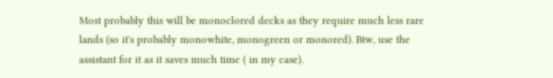Most probably this will be monoclored decks as they require much less rare lands (so it's probably monowhite, monogreen or monored). Btw, use the assistant for it as it saves much time ( in my case).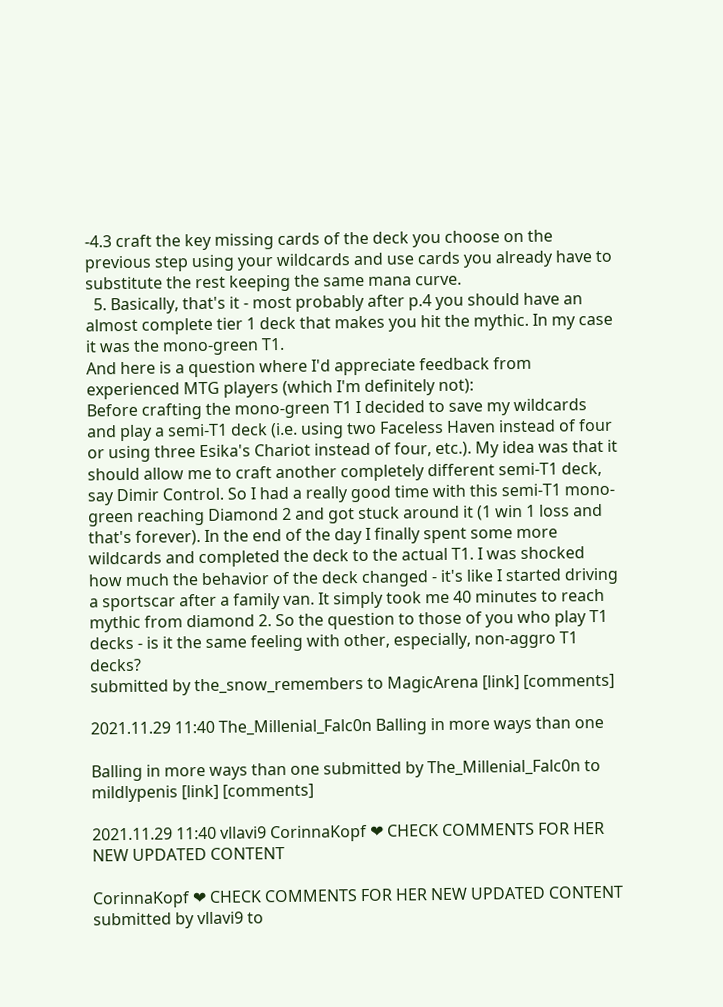-4.3 craft the key missing cards of the deck you choose on the previous step using your wildcards and use cards you already have to substitute the rest keeping the same mana curve.
  5. Basically, that's it - most probably after p.4 you should have an almost complete tier 1 deck that makes you hit the mythic. In my case it was the mono-green T1.
And here is a question where I'd appreciate feedback from experienced MTG players (which I'm definitely not):
Before crafting the mono-green T1 I decided to save my wildcards and play a semi-T1 deck (i.e. using two Faceless Haven instead of four or using three Esika's Chariot instead of four, etc.). My idea was that it should allow me to craft another completely different semi-T1 deck, say Dimir Control. So I had a really good time with this semi-T1 mono-green reaching Diamond 2 and got stuck around it (1 win 1 loss and that's forever). In the end of the day I finally spent some more wildcards and completed the deck to the actual T1. I was shocked how much the behavior of the deck changed - it's like I started driving a sportscar after a family van. It simply took me 40 minutes to reach mythic from diamond 2. So the question to those of you who play T1 decks - is it the same feeling with other, especially, non-aggro T1 decks?
submitted by the_snow_remembers to MagicArena [link] [comments]

2021.11.29 11:40 The_Millenial_Falc0n Balling in more ways than one

Balling in more ways than one submitted by The_Millenial_Falc0n to mildlypenis [link] [comments]

2021.11.29 11:40 vllavi9 CorinnaKopf ❤ CHECK COMMENTS FOR HER NEW UPDATED CONTENT

CorinnaKopf ❤ CHECK COMMENTS FOR HER NEW UPDATED CONTENT  submitted by vllavi9 to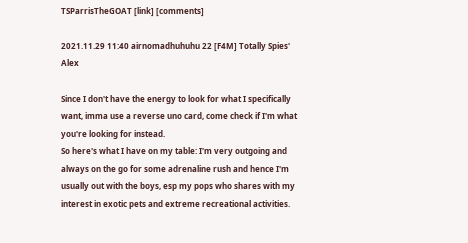TSParrisTheGOAT [link] [comments]

2021.11.29 11:40 airnomadhuhuhu 22 [F4M] Totally Spies' Alex

Since I don't have the energy to look for what I specifically want, imma use a reverse uno card, come check if I'm what you're looking for instead.
So here's what I have on my table: I'm very outgoing and always on the go for some adrenaline rush and hence I'm usually out with the boys, esp my pops who shares with my interest in exotic pets and extreme recreational activities.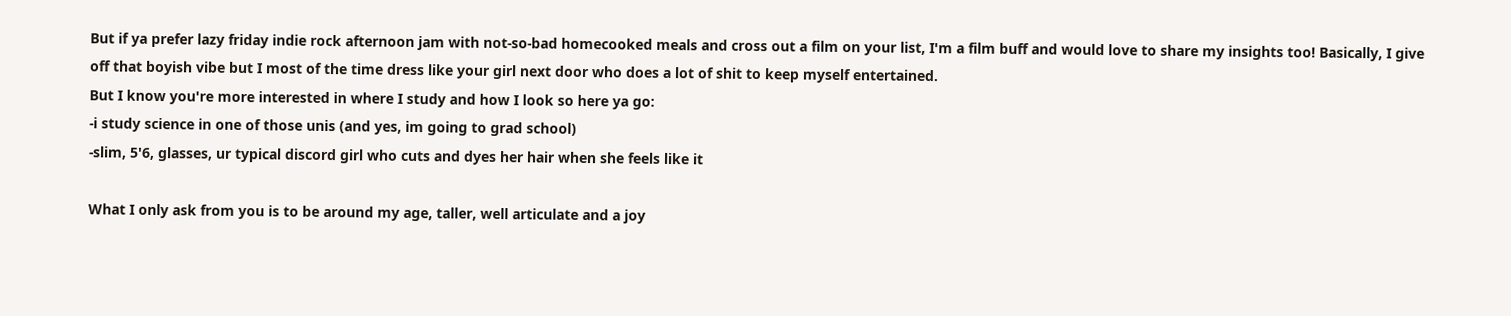But if ya prefer lazy friday indie rock afternoon jam with not-so-bad homecooked meals and cross out a film on your list, I'm a film buff and would love to share my insights too! Basically, I give off that boyish vibe but I most of the time dress like your girl next door who does a lot of shit to keep myself entertained.
But I know you're more interested in where I study and how I look so here ya go:
-i study science in one of those unis (and yes, im going to grad school)
-slim, 5'6, glasses, ur typical discord girl who cuts and dyes her hair when she feels like it

What I only ask from you is to be around my age, taller, well articulate and a joy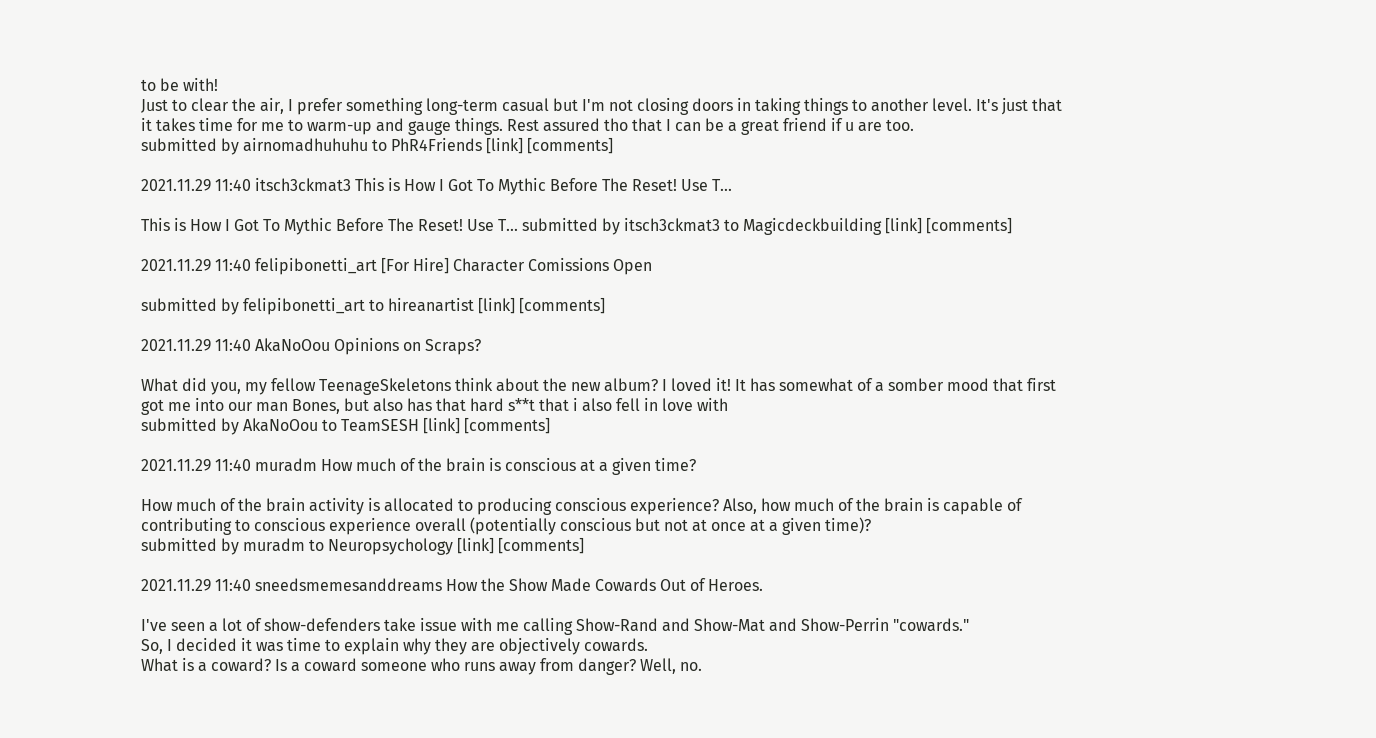to be with!
Just to clear the air, I prefer something long-term casual but I'm not closing doors in taking things to another level. It's just that it takes time for me to warm-up and gauge things. Rest assured tho that I can be a great friend if u are too.
submitted by airnomadhuhuhu to PhR4Friends [link] [comments]

2021.11.29 11:40 itsch3ckmat3 This is How I Got To Mythic Before The Reset! Use T...

This is How I Got To Mythic Before The Reset! Use T... submitted by itsch3ckmat3 to Magicdeckbuilding [link] [comments]

2021.11.29 11:40 felipibonetti_art [For Hire] Character Comissions Open

submitted by felipibonetti_art to hireanartist [link] [comments]

2021.11.29 11:40 AkaNoOou Opinions on Scraps?

What did you, my fellow TeenageSkeletons think about the new album? I loved it! It has somewhat of a somber mood that first got me into our man Bones, but also has that hard s**t that i also fell in love with
submitted by AkaNoOou to TeamSESH [link] [comments]

2021.11.29 11:40 muradm How much of the brain is conscious at a given time?

How much of the brain activity is allocated to producing conscious experience? Also, how much of the brain is capable of contributing to conscious experience overall (potentially conscious but not at once at a given time)?
submitted by muradm to Neuropsychology [link] [comments]

2021.11.29 11:40 sneedsmemesanddreams How the Show Made Cowards Out of Heroes.

I've seen a lot of show-defenders take issue with me calling Show-Rand and Show-Mat and Show-Perrin "cowards."
So, I decided it was time to explain why they are objectively cowards.
What is a coward? Is a coward someone who runs away from danger? Well, no.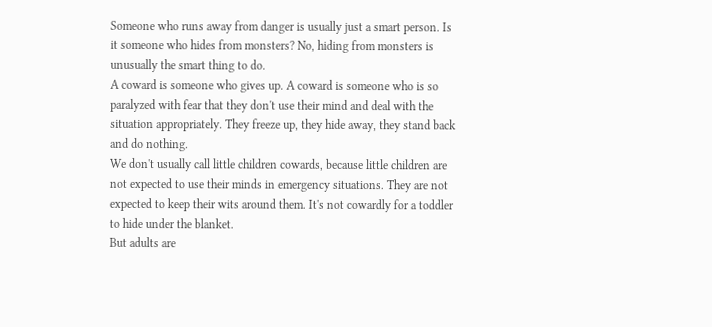Someone who runs away from danger is usually just a smart person. Is it someone who hides from monsters? No, hiding from monsters is unusually the smart thing to do.
A coward is someone who gives up. A coward is someone who is so paralyzed with fear that they don't use their mind and deal with the situation appropriately. They freeze up, they hide away, they stand back and do nothing.
We don't usually call little children cowards, because little children are not expected to use their minds in emergency situations. They are not expected to keep their wits around them. It's not cowardly for a toddler to hide under the blanket.
But adults are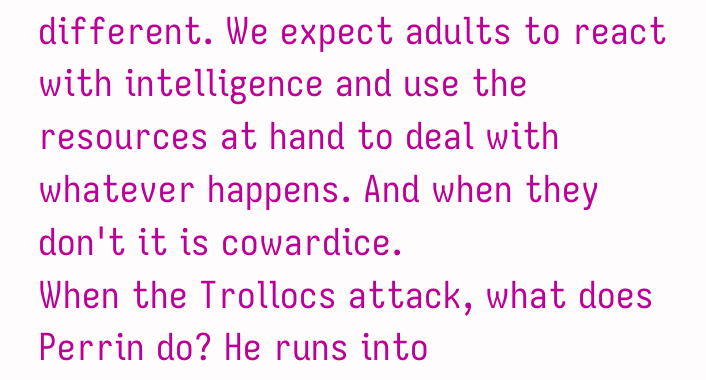different. We expect adults to react with intelligence and use the resources at hand to deal with whatever happens. And when they don't it is cowardice.
When the Trollocs attack, what does Perrin do? He runs into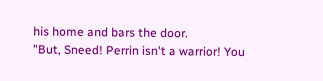his home and bars the door.
"But, Sneed! Perrin isn't a warrior! You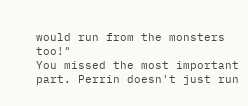would run from the monsters too!"
You missed the most important part. Perrin doesn't just run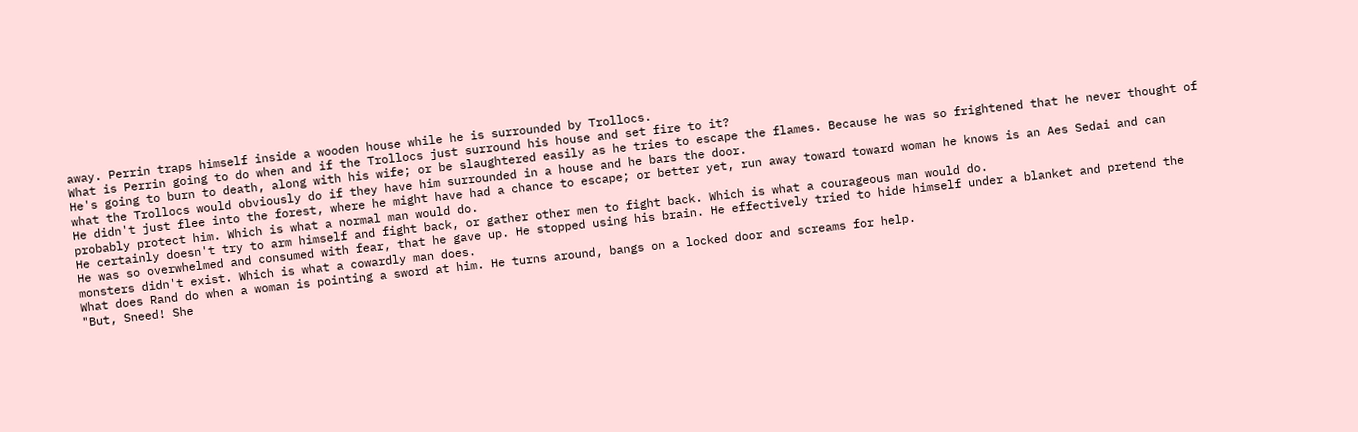away. Perrin traps himself inside a wooden house while he is surrounded by Trollocs.
What is Perrin going to do when and if the Trollocs just surround his house and set fire to it?
He's going to burn to death, along with his wife; or be slaughtered easily as he tries to escape the flames. Because he was so frightened that he never thought of what the Trollocs would obviously do if they have him surrounded in a house and he bars the door.
He didn't just flee into the forest, where he might have had a chance to escape; or better yet, run away toward toward woman he knows is an Aes Sedai and can probably protect him. Which is what a normal man would do.
He certainly doesn't try to arm himself and fight back, or gather other men to fight back. Which is what a courageous man would do.
He was so overwhelmed and consumed with fear, that he gave up. He stopped using his brain. He effectively tried to hide himself under a blanket and pretend the monsters didn't exist. Which is what a cowardly man does.
What does Rand do when a woman is pointing a sword at him. He turns around, bangs on a locked door and screams for help.
"But, Sneed! She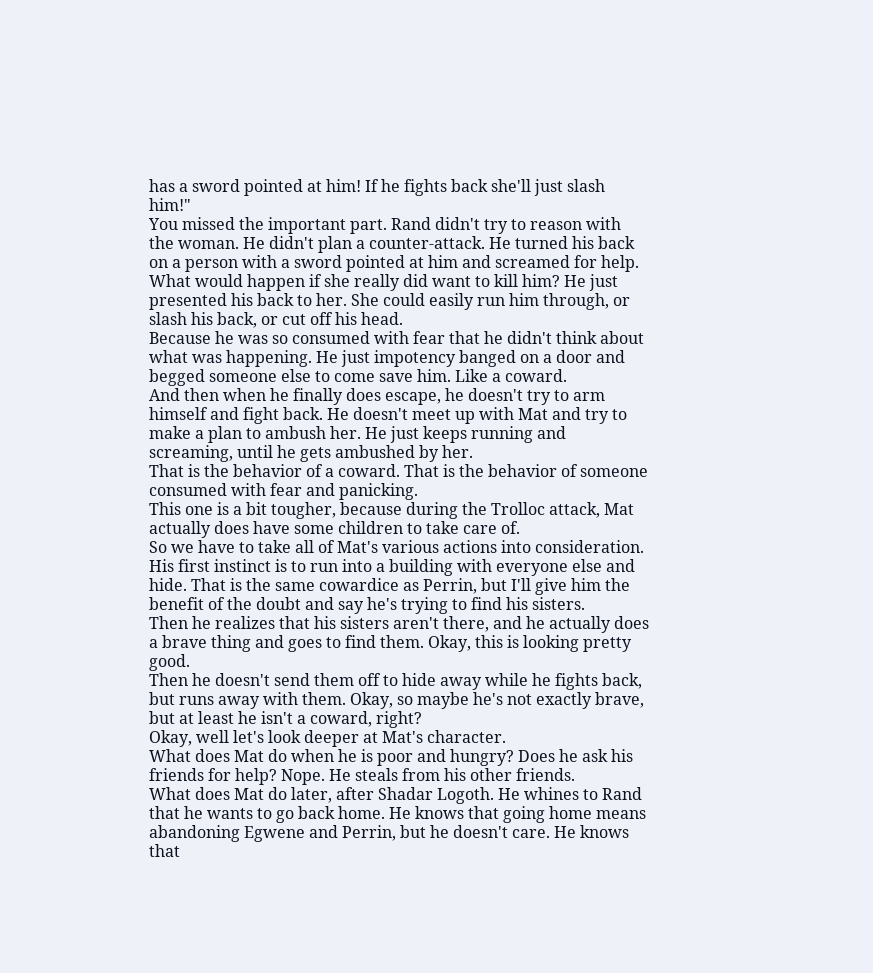has a sword pointed at him! If he fights back she'll just slash him!"
You missed the important part. Rand didn't try to reason with the woman. He didn't plan a counter-attack. He turned his back on a person with a sword pointed at him and screamed for help.
What would happen if she really did want to kill him? He just presented his back to her. She could easily run him through, or slash his back, or cut off his head.
Because he was so consumed with fear that he didn't think about what was happening. He just impotency banged on a door and begged someone else to come save him. Like a coward.
And then when he finally does escape, he doesn't try to arm himself and fight back. He doesn't meet up with Mat and try to make a plan to ambush her. He just keeps running and screaming, until he gets ambushed by her.
That is the behavior of a coward. That is the behavior of someone consumed with fear and panicking.
This one is a bit tougher, because during the Trolloc attack, Mat actually does have some children to take care of.
So we have to take all of Mat's various actions into consideration.
His first instinct is to run into a building with everyone else and hide. That is the same cowardice as Perrin, but I'll give him the benefit of the doubt and say he's trying to find his sisters.
Then he realizes that his sisters aren't there, and he actually does a brave thing and goes to find them. Okay, this is looking pretty good.
Then he doesn't send them off to hide away while he fights back, but runs away with them. Okay, so maybe he's not exactly brave, but at least he isn't a coward, right?
Okay, well let's look deeper at Mat's character.
What does Mat do when he is poor and hungry? Does he ask his friends for help? Nope. He steals from his other friends.
What does Mat do later, after Shadar Logoth. He whines to Rand that he wants to go back home. He knows that going home means abandoning Egwene and Perrin, but he doesn't care. He knows that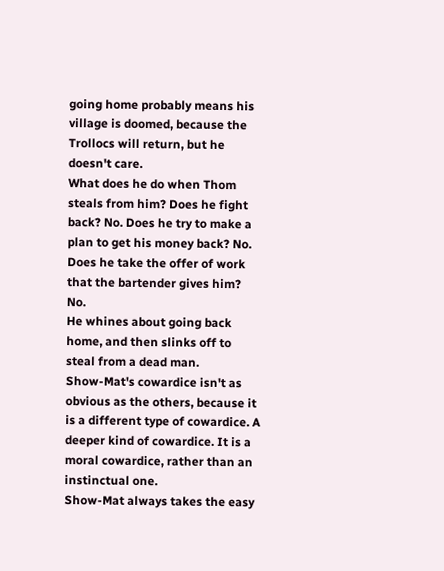going home probably means his village is doomed, because the Trollocs will return, but he doesn't care.
What does he do when Thom steals from him? Does he fight back? No. Does he try to make a plan to get his money back? No. Does he take the offer of work that the bartender gives him? No.
He whines about going back home, and then slinks off to steal from a dead man.
Show-Mat's cowardice isn't as obvious as the others, because it is a different type of cowardice. A deeper kind of cowardice. It is a moral cowardice, rather than an instinctual one.
Show-Mat always takes the easy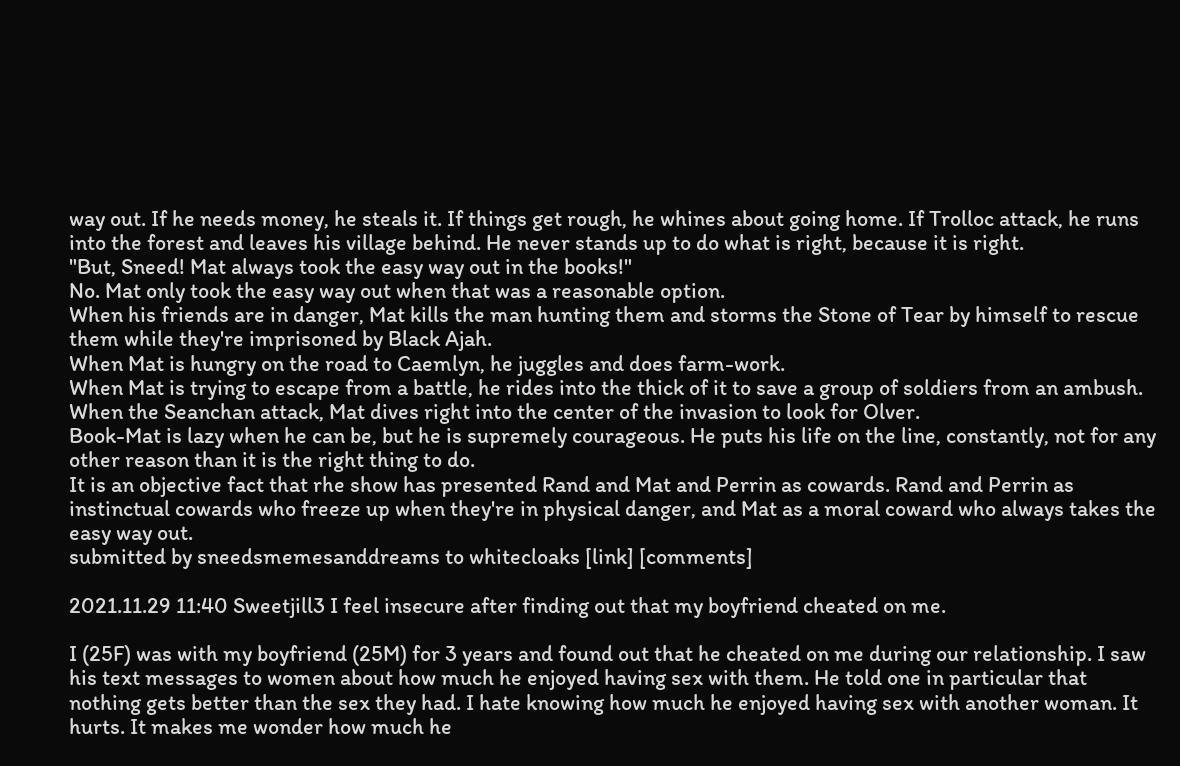way out. If he needs money, he steals it. If things get rough, he whines about going home. If Trolloc attack, he runs into the forest and leaves his village behind. He never stands up to do what is right, because it is right.
"But, Sneed! Mat always took the easy way out in the books!"
No. Mat only took the easy way out when that was a reasonable option.
When his friends are in danger, Mat kills the man hunting them and storms the Stone of Tear by himself to rescue them while they're imprisoned by Black Ajah.
When Mat is hungry on the road to Caemlyn, he juggles and does farm-work.
When Mat is trying to escape from a battle, he rides into the thick of it to save a group of soldiers from an ambush.
When the Seanchan attack, Mat dives right into the center of the invasion to look for Olver.
Book-Mat is lazy when he can be, but he is supremely courageous. He puts his life on the line, constantly, not for any other reason than it is the right thing to do.
It is an objective fact that rhe show has presented Rand and Mat and Perrin as cowards. Rand and Perrin as instinctual cowards who freeze up when they're in physical danger, and Mat as a moral coward who always takes the easy way out.
submitted by sneedsmemesanddreams to whitecloaks [link] [comments]

2021.11.29 11:40 Sweetjill3 I feel insecure after finding out that my boyfriend cheated on me.

I (25F) was with my boyfriend (25M) for 3 years and found out that he cheated on me during our relationship. I saw his text messages to women about how much he enjoyed having sex with them. He told one in particular that nothing gets better than the sex they had. I hate knowing how much he enjoyed having sex with another woman. It hurts. It makes me wonder how much he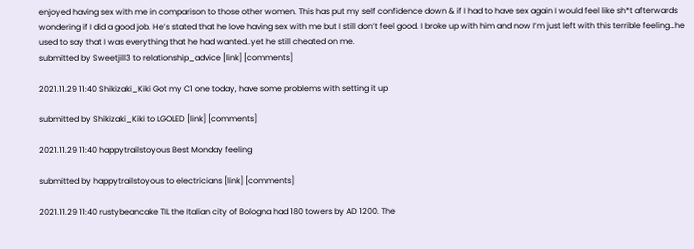enjoyed having sex with me in comparison to those other women. This has put my self confidence down & if I had to have sex again I would feel like sh*t afterwards wondering if I did a good job. He’s stated that he love having sex with me but I still don’t feel good. I broke up with him and now I’m just left with this terrible feeling…he used to say that I was everything that he had wanted..yet he still cheated on me.
submitted by Sweetjill3 to relationship_advice [link] [comments]

2021.11.29 11:40 Shikizaki_Kiki Got my C1 one today, have some problems with setting it up

submitted by Shikizaki_Kiki to LGOLED [link] [comments]

2021.11.29 11:40 happytrailstoyous Best Monday feeling

submitted by happytrailstoyous to electricians [link] [comments]

2021.11.29 11:40 rustybeancake TIL the Italian city of Bologna had 180 towers by AD 1200. The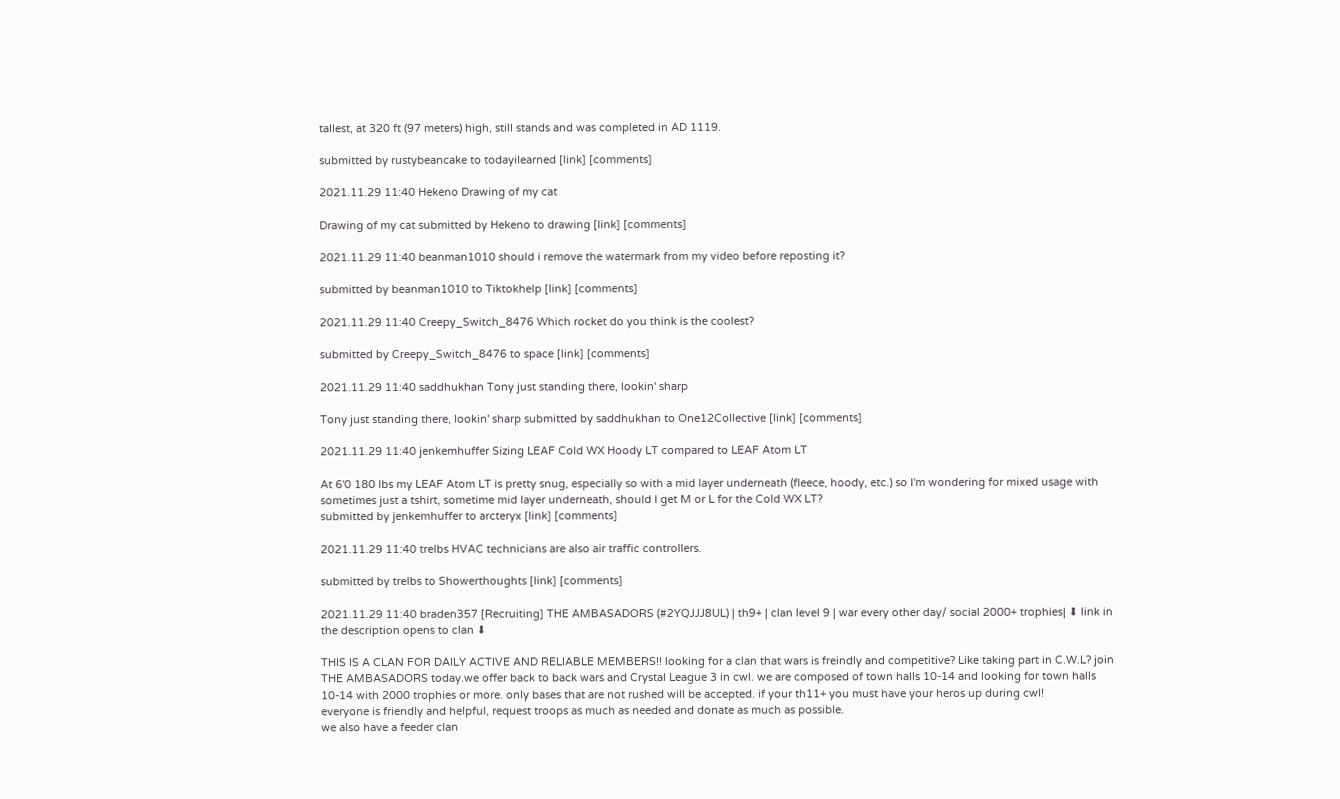tallest, at 320 ft (97 meters) high, still stands and was completed in AD 1119.

submitted by rustybeancake to todayilearned [link] [comments]

2021.11.29 11:40 Hekeno Drawing of my cat

Drawing of my cat submitted by Hekeno to drawing [link] [comments]

2021.11.29 11:40 beanman1010 should i remove the watermark from my video before reposting it?

submitted by beanman1010 to Tiktokhelp [link] [comments]

2021.11.29 11:40 Creepy_Switch_8476 Which rocket do you think is the coolest?

submitted by Creepy_Switch_8476 to space [link] [comments]

2021.11.29 11:40 saddhukhan Tony just standing there, lookin' sharp

Tony just standing there, lookin' sharp submitted by saddhukhan to One12Collective [link] [comments]

2021.11.29 11:40 jenkemhuffer Sizing LEAF Cold WX Hoody LT compared to LEAF Atom LT

At 6'0 180 lbs my LEAF Atom LT is pretty snug, especially so with a mid layer underneath (fleece, hoody, etc.) so I'm wondering for mixed usage with sometimes just a tshirt, sometime mid layer underneath, should I get M or L for the Cold WX LT?
submitted by jenkemhuffer to arcteryx [link] [comments]

2021.11.29 11:40 trelbs HVAC technicians are also air traffic controllers.

submitted by trelbs to Showerthoughts [link] [comments]

2021.11.29 11:40 braden357 [Recruiting] THE AMBASADORS (#2YQJJJ8UL) | th9+ | clan level 9 | war every other day/ social 2000+ trophies| ⬇ link in the description opens to clan ⬇

THIS IS A CLAN FOR DAILY ACTIVE AND RELIABLE MEMBERS!! looking for a clan that wars is freindly and competitive? Like taking part in C.W.L? join THE AMBASADORS today.we offer back to back wars and Crystal League 3 in cwl. we are composed of town halls 10-14 and looking for town halls 10-14 with 2000 trophies or more. only bases that are not rushed will be accepted. if your th11+ you must have your heros up during cwl!
everyone is friendly and helpful, request troops as much as needed and donate as much as possible.
we also have a feeder clan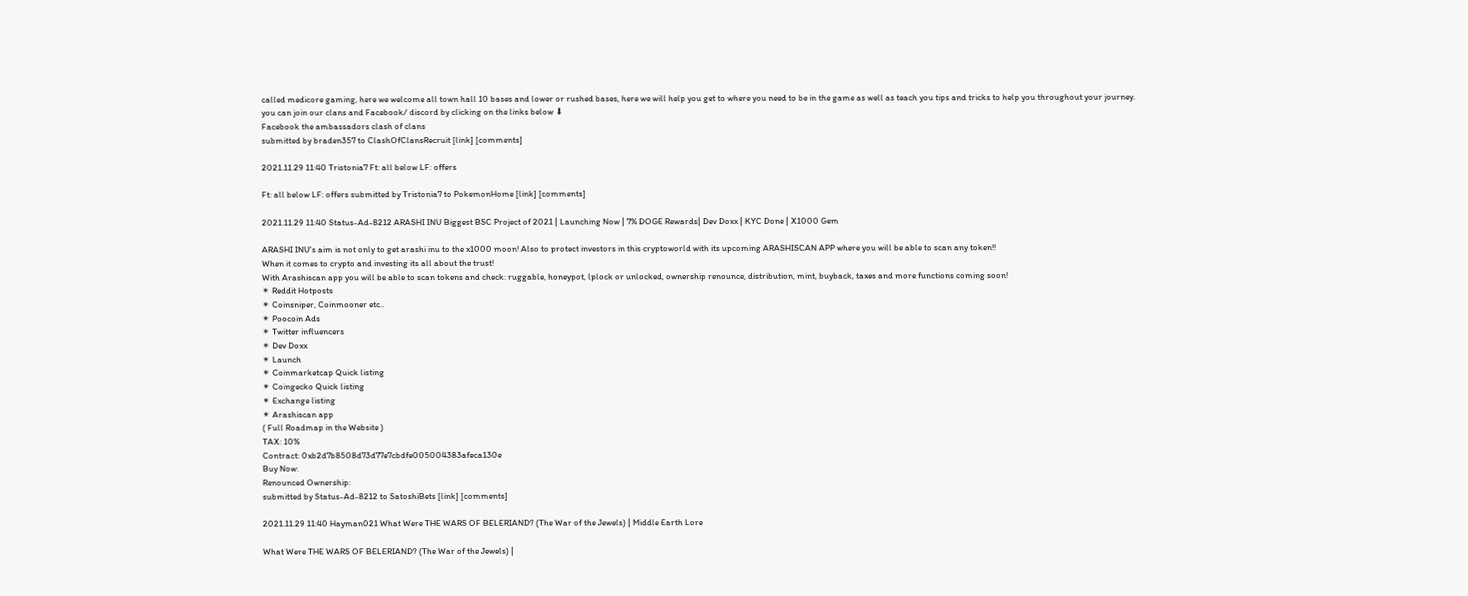called medicore gaming, here we welcome all town hall 10 bases and lower or rushed bases, here we will help you get to where you need to be in the game as well as teach you tips and tricks to help you throughout your journey.
you can join our clans and Facebook/ discord by clicking on the links below ⬇
Facebook the ambassadors clash of clans
submitted by braden357 to ClashOfClansRecruit [link] [comments]

2021.11.29 11:40 Tristonia7 Ft: all below LF: offers

Ft: all below LF: offers submitted by Tristonia7 to PokemonHome [link] [comments]

2021.11.29 11:40 Status-Ad-8212 ARASHI INU Biggest BSC Project of 2021 | Launching Now | 7% DOGE Rewards| Dev Doxx | KYC Done | X1000 Gem

ARASHI INU's aim is not only to get arashi inu to the x1000 moon! Also to protect investors in this cryptoworld with its upcoming ARASHISCAN APP where you will be able to scan any token!!
When it comes to crypto and investing its all about the trust!
With Arashiscan app you will be able to scan tokens and check: ruggable, honeypot, lplock or unlocked, ownership renounce, distribution, mint, buyback, taxes and more functions coming soon!
✴ Reddit Hotposts
✴ Coinsniper, Coinmooner etc..
✴ Poocoin Ads
✴ Twitter influencers
✴ Dev Doxx
✴ Launch
✴ Coinmarketcap Quick listing
✴ Coingecko Quick listing
✴ Exchange listing
✴ Arashiscan app
( Full Roadmap in the Website )
TAX: 10%
Contract: 0xb2d7b8508d73d77e7cbdfe005004383afeca130e
Buy Now:
Renounced Ownership:
submitted by Status-Ad-8212 to SatoshiBets [link] [comments]

2021.11.29 11:40 Hayman021 What Were THE WARS OF BELERIAND? (The War of the Jewels) | Middle Earth Lore

What Were THE WARS OF BELERIAND? (The War of the Jewels) |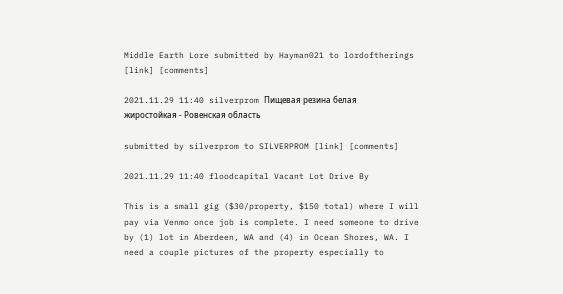Middle Earth Lore submitted by Hayman021 to lordoftherings [link] [comments]

2021.11.29 11:40 silverprom Пищевая резина белая жиростойкая - Ровенская область

submitted by silverprom to SILVERPROM [link] [comments]

2021.11.29 11:40 floodcapital Vacant Lot Drive By

This is a small gig ($30/property, $150 total) where I will pay via Venmo once job is complete. I need someone to drive by (1) lot in Aberdeen, WA and (4) in Ocean Shores, WA. I need a couple pictures of the property especially to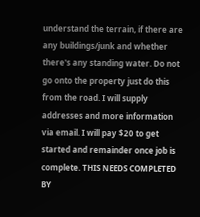understand the terrain, if there are any buildings/junk and whether there's any standing water. Do not go onto the property just do this from the road. I will supply addresses and more information via email. I will pay $20 to get started and remainder once job is complete. THIS NEEDS COMPLETED BY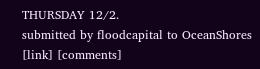THURSDAY 12/2.
submitted by floodcapital to OceanShores [link] [comments]